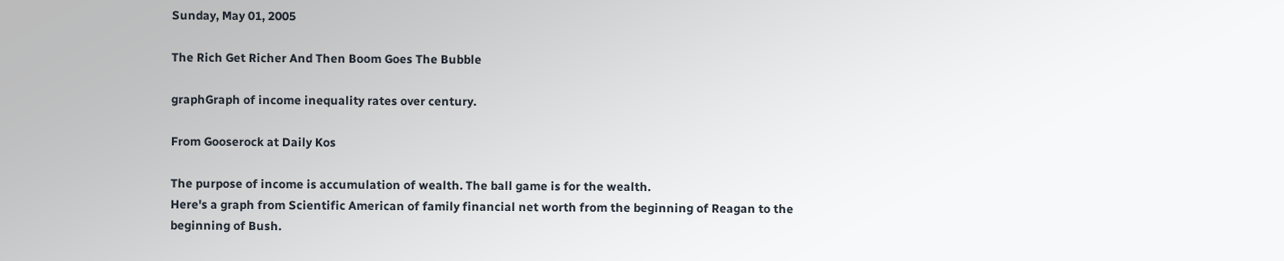Sunday, May 01, 2005

The Rich Get Richer And Then Boom Goes The Bubble

graphGraph of income inequality rates over century.

From Gooserock at Daily Kos

The purpose of income is accumulation of wealth. The ball game is for the wealth.
Here's a graph from Scientific American of family financial net worth from the beginning of Reagan to the beginning of Bush.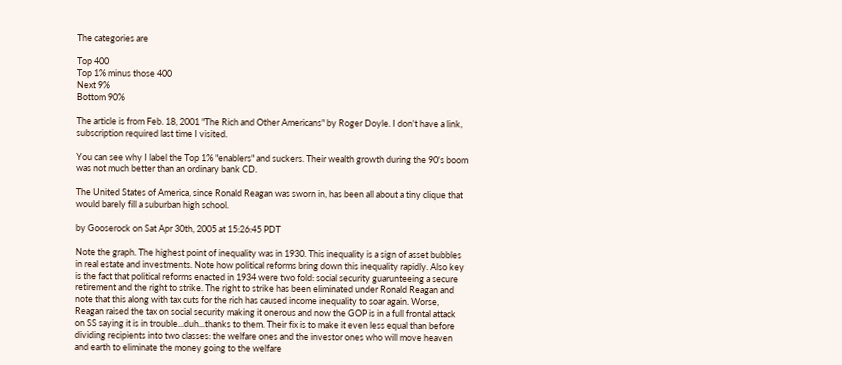The categories are

Top 400
Top 1% minus those 400
Next 9%
Bottom 90%

The article is from Feb. 18, 2001 "The Rich and Other Americans" by Roger Doyle. I don't have a link, subscription required last time I visited.

You can see why I label the Top 1% "enablers" and suckers. Their wealth growth during the 90's boom was not much better than an ordinary bank CD.

The United States of America, since Ronald Reagan was sworn in, has been all about a tiny clique that would barely fill a suburban high school.

by Gooserock on Sat Apr 30th, 2005 at 15:26:45 PDT

Note the graph. The highest point of inequality was in 1930. This inequality is a sign of asset bubbles in real estate and investments. Note how political reforms bring down this inequality rapidly. Also key is the fact that political reforms enacted in 1934 were two fold: social security guarunteeing a secure retirement and the right to strike. The right to strike has been eliminated under Ronald Reagan and note that this along with tax cuts for the rich has caused income inequality to soar again. Worse, Reagan raised the tax on social security making it onerous and now the GOP is in a full frontal attack on SS saying it is in trouble...duh...thanks to them. Their fix is to make it even less equal than before dividing recipients into two classes: the welfare ones and the investor ones who will move heaven and earth to eliminate the money going to the welfare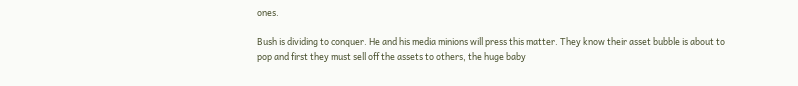ones.

Bush is dividing to conquer. He and his media minions will press this matter. They know their asset bubble is about to pop and first they must sell off the assets to others, the huge baby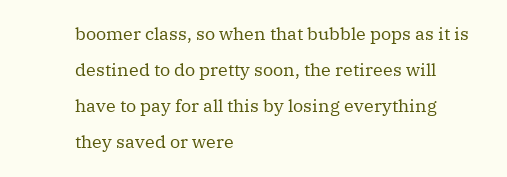boomer class, so when that bubble pops as it is destined to do pretty soon, the retirees will have to pay for all this by losing everything they saved or were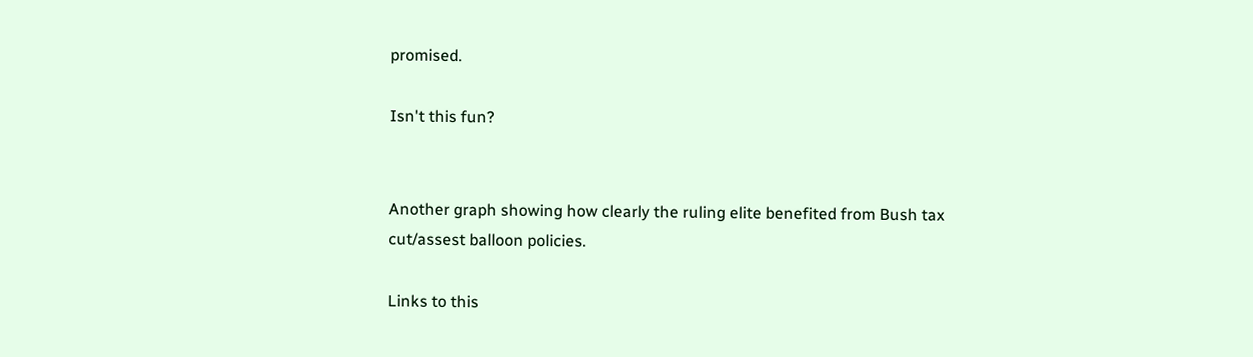promised.

Isn't this fun?


Another graph showing how clearly the ruling elite benefited from Bush tax cut/assest balloon policies.

Links to this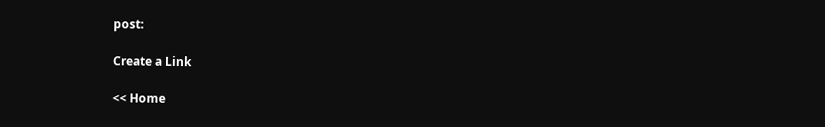post:

Create a Link

<< Home